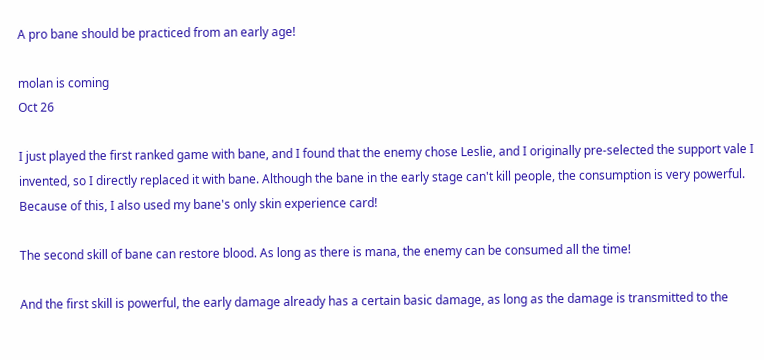A pro bane should be practiced from an early age!

molan is coming
Oct 26

I just played the first ranked game with bane, and I found that the enemy chose Leslie, and I originally pre-selected the support vale I invented, so I directly replaced it with bane. Although the bane in the early stage can't kill people, the consumption is very powerful. Because of this, I also used my bane's only skin experience card!

The second skill of bane can restore blood. As long as there is mana, the enemy can be consumed all the time!

And the first skill is powerful, the early damage already has a certain basic damage, as long as the damage is transmitted to the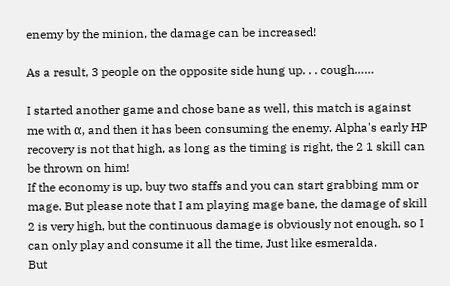enemy by the minion, the damage can be increased!

As a result, 3 people on the opposite side hung up. . . cough……

I started another game and chose bane as well, this match is against me with α, and then it has been consuming the enemy. Alpha's early HP recovery is not that high, as long as the timing is right, the 2 1 skill can be thrown on him!
If the economy is up, buy two staffs and you can start grabbing mm or mage. But please note that I am playing mage bane, the damage of skill 2 is very high, but the continuous damage is obviously not enough, so I can only play and consume it all the time, Just like esmeralda.
But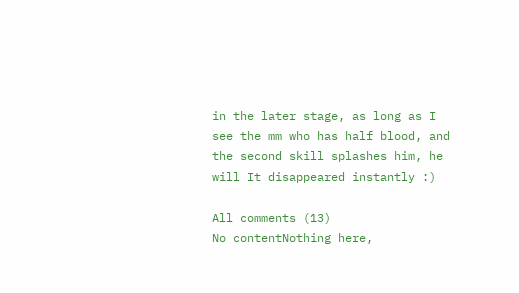in the later stage, as long as I see the mm who has half blood, and the second skill splashes him, he will It disappeared instantly :)

All comments (13)
No contentNothing here,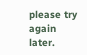please try again later.